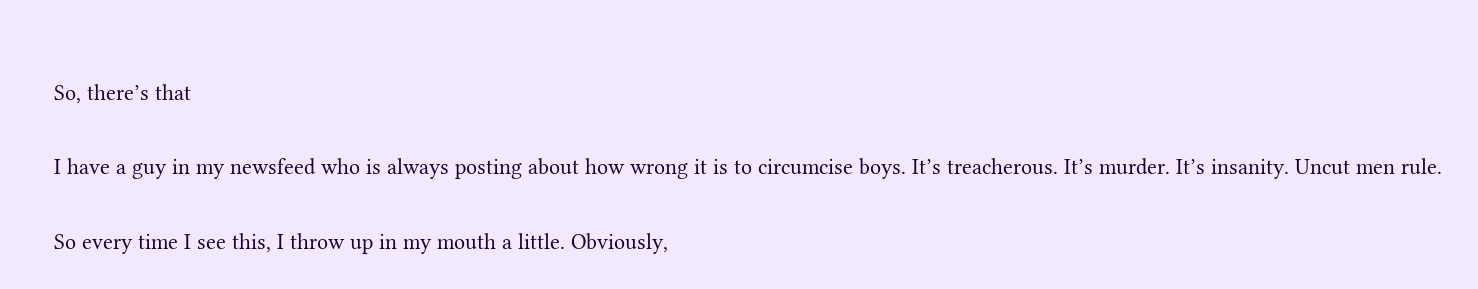So, there’s that

I have a guy in my newsfeed who is always posting about how wrong it is to circumcise boys. It’s treacherous. It’s murder. It’s insanity. Uncut men rule.

So every time I see this, I throw up in my mouth a little. Obviously,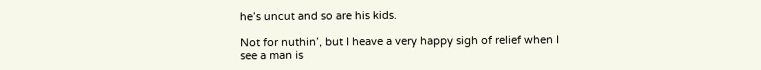he’s uncut and so are his kids.

Not for nuthin’, but I heave a very happy sigh of relief when I see a man is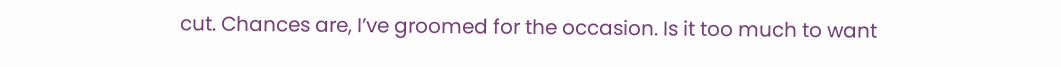cut. Chances are, I’ve groomed for the occasion. Is it too much to want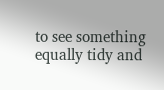to see something equally tidy and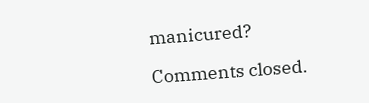manicured?

Comments closed.